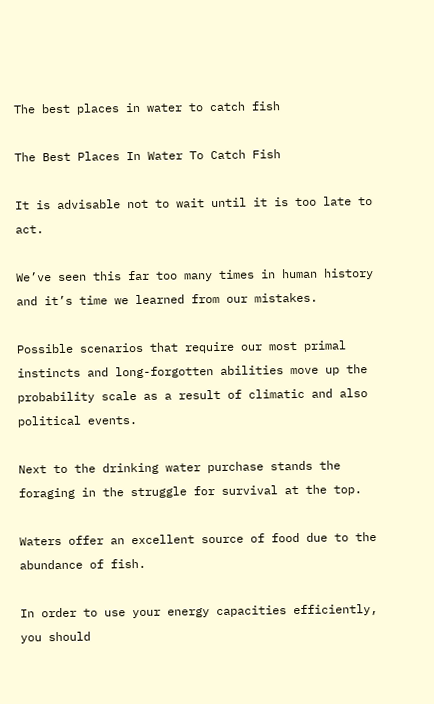The best places in water to catch fish

The Best Places In Water To Catch Fish

It is advisable not to wait until it is too late to act.

We’ve seen this far too many times in human history and it’s time we learned from our mistakes.

Possible scenarios that require our most primal instincts and long-forgotten abilities move up the probability scale as a result of climatic and also political events.

Next to the drinking water purchase stands the foraging in the struggle for survival at the top.

Waters offer an excellent source of food due to the abundance of fish.

In order to use your energy capacities efficiently, you should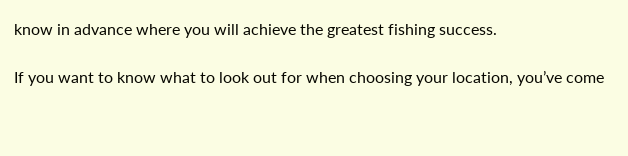know in advance where you will achieve the greatest fishing success.

If you want to know what to look out for when choosing your location, you’ve come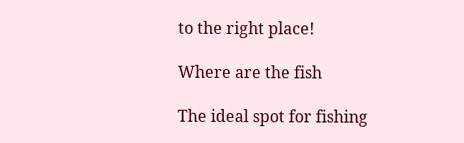to the right place!

Where are the fish

The ideal spot for fishing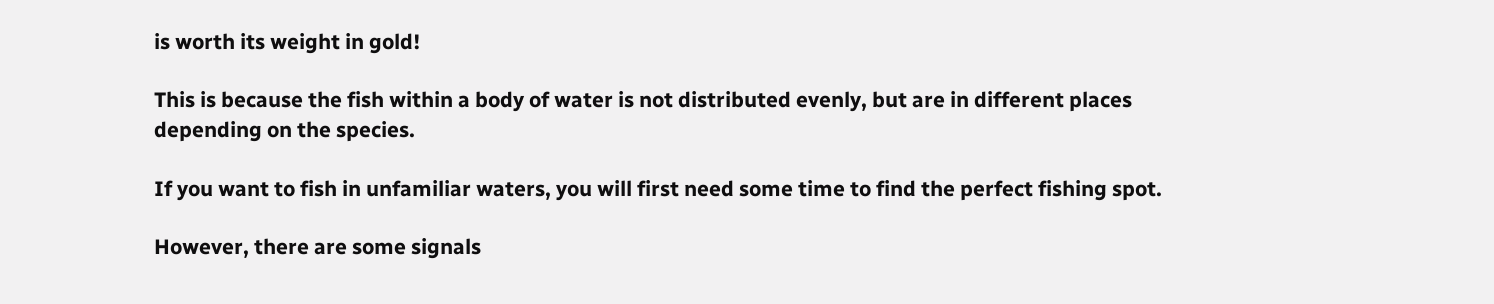is worth its weight in gold!

This is because the fish within a body of water is not distributed evenly, but are in different places depending on the species.

If you want to fish in unfamiliar waters, you will first need some time to find the perfect fishing spot.

However, there are some signals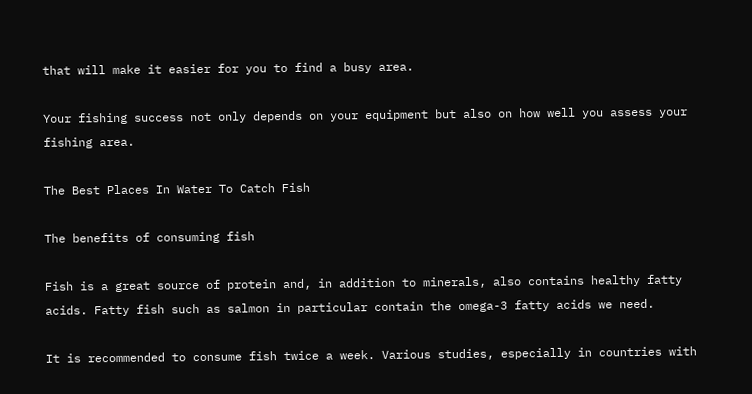that will make it easier for you to find a busy area.

Your fishing success not only depends on your equipment but also on how well you assess your fishing area.

The Best Places In Water To Catch Fish

The benefits of consuming fish

Fish is a great source of protein and, in addition to minerals, also contains healthy fatty acids. Fatty fish such as salmon in particular contain the omega-3 fatty acids we need.

It is recommended to consume fish twice a week. Various studies, especially in countries with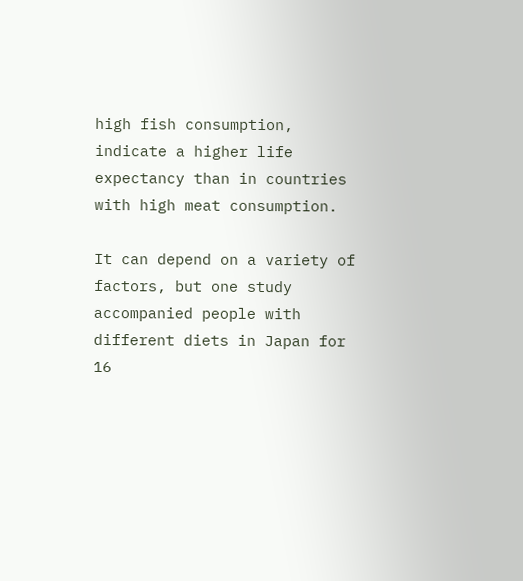high fish consumption, indicate a higher life expectancy than in countries with high meat consumption.

It can depend on a variety of factors, but one study accompanied people with different diets in Japan for 16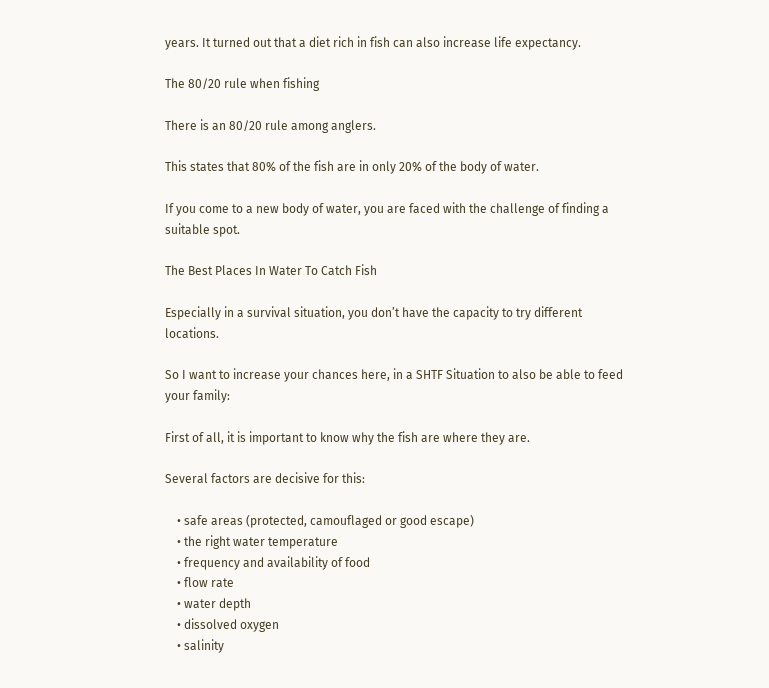years. It turned out that a diet rich in fish can also increase life expectancy.

The 80/20 rule when fishing

There is an 80/20 rule among anglers.

This states that 80% of the fish are in only 20% of the body of water.

If you come to a new body of water, you are faced with the challenge of finding a suitable spot.

The Best Places In Water To Catch Fish

Especially in a survival situation, you don’t have the capacity to try different locations.

So I want to increase your chances here, in a SHTF Situation to also be able to feed your family:

First of all, it is important to know why the fish are where they are.

Several factors are decisive for this:

    • safe areas (protected, camouflaged or good escape)
    • the right water temperature
    • frequency and availability of food
    • flow rate
    • water depth
    • dissolved oxygen
    • salinity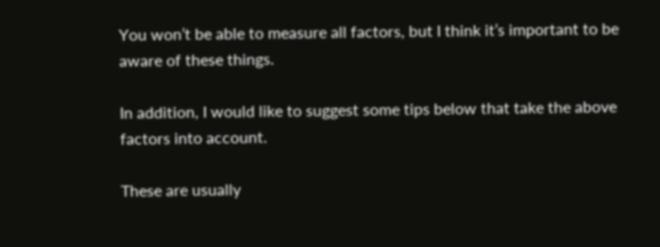You won’t be able to measure all factors, but I think it’s important to be aware of these things.

In addition, I would like to suggest some tips below that take the above factors into account.

These are usually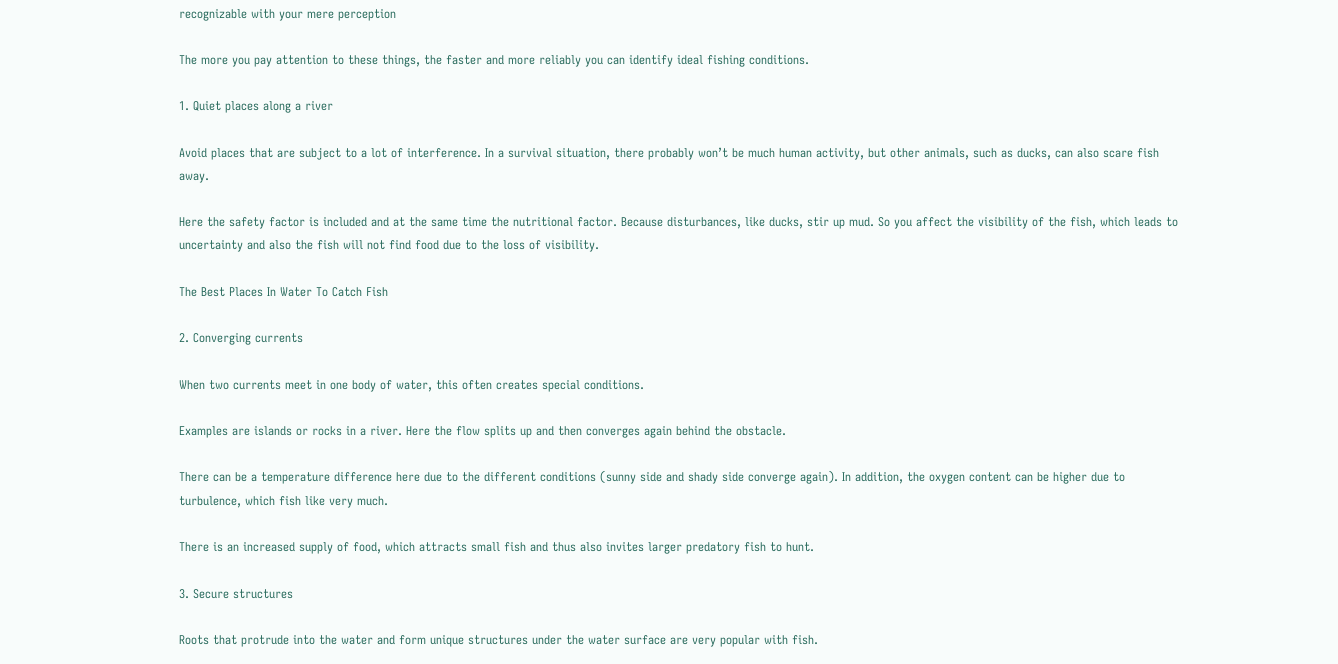recognizable with your mere perception

The more you pay attention to these things, the faster and more reliably you can identify ideal fishing conditions.

1. Quiet places along a river

Avoid places that are subject to a lot of interference. In a survival situation, there probably won’t be much human activity, but other animals, such as ducks, can also scare fish away.

Here the safety factor is included and at the same time the nutritional factor. Because disturbances, like ducks, stir up mud. So you affect the visibility of the fish, which leads to uncertainty and also the fish will not find food due to the loss of visibility.

The Best Places In Water To Catch Fish

2. Converging currents

When two currents meet in one body of water, this often creates special conditions.

Examples are islands or rocks in a river. Here the flow splits up and then converges again behind the obstacle.

There can be a temperature difference here due to the different conditions (sunny side and shady side converge again). In addition, the oxygen content can be higher due to turbulence, which fish like very much.

There is an increased supply of food, which attracts small fish and thus also invites larger predatory fish to hunt.

3. Secure structures

Roots that protrude into the water and form unique structures under the water surface are very popular with fish.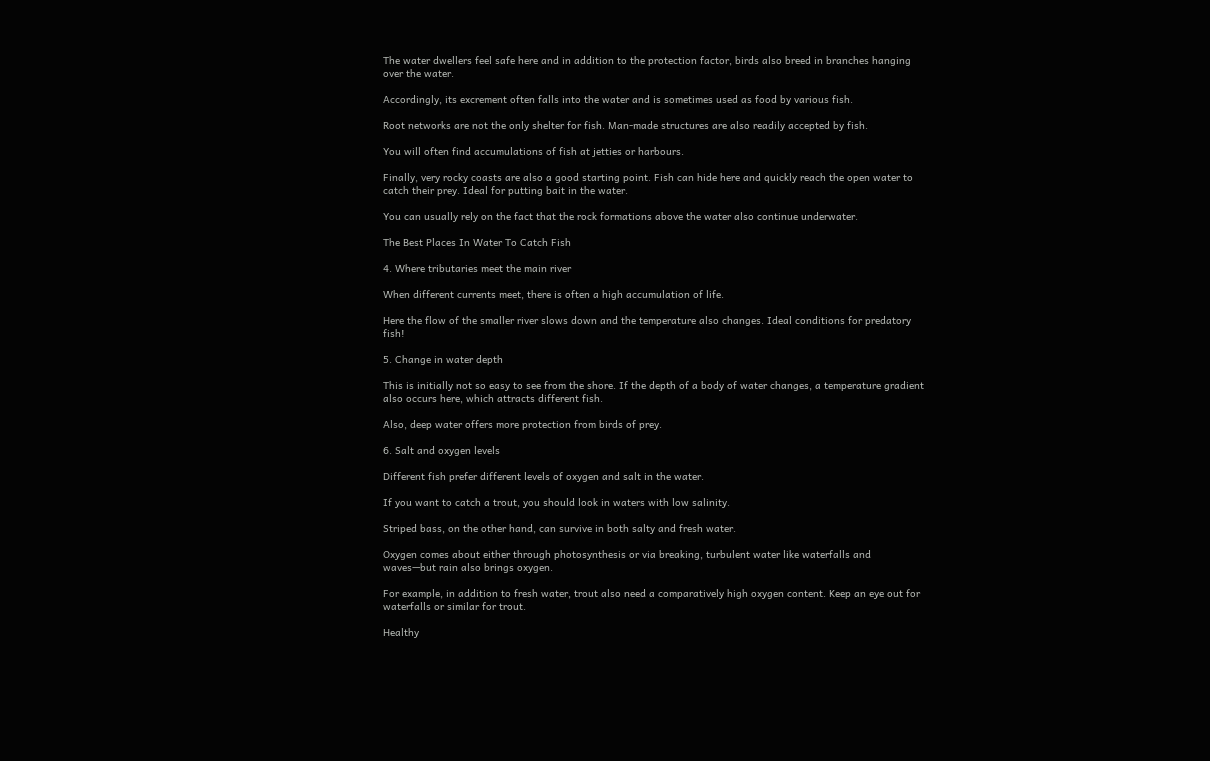The water dwellers feel safe here and in addition to the protection factor, birds also breed in branches hanging over the water.

Accordingly, its excrement often falls into the water and is sometimes used as food by various fish.

Root networks are not the only shelter for fish. Man-made structures are also readily accepted by fish.

You will often find accumulations of fish at jetties or harbours.

Finally, very rocky coasts are also a good starting point. Fish can hide here and quickly reach the open water to catch their prey. Ideal for putting bait in the water.

You can usually rely on the fact that the rock formations above the water also continue underwater.

The Best Places In Water To Catch Fish

4. Where tributaries meet the main river

When different currents meet, there is often a high accumulation of life.

Here the flow of the smaller river slows down and the temperature also changes. Ideal conditions for predatory fish!

5. Change in water depth

This is initially not so easy to see from the shore. If the depth of a body of water changes, a temperature gradient also occurs here, which attracts different fish.

Also, deep water offers more protection from birds of prey.

6. Salt and oxygen levels

Different fish prefer different levels of oxygen and salt in the water.

If you want to catch a trout, you should look in waters with low salinity.

Striped bass, on the other hand, can survive in both salty and fresh water.

Oxygen comes about either through photosynthesis or via breaking, turbulent water like waterfalls and waves—but rain also brings oxygen.

For example, in addition to fresh water, trout also need a comparatively high oxygen content. Keep an eye out for waterfalls or similar for trout.

Healthy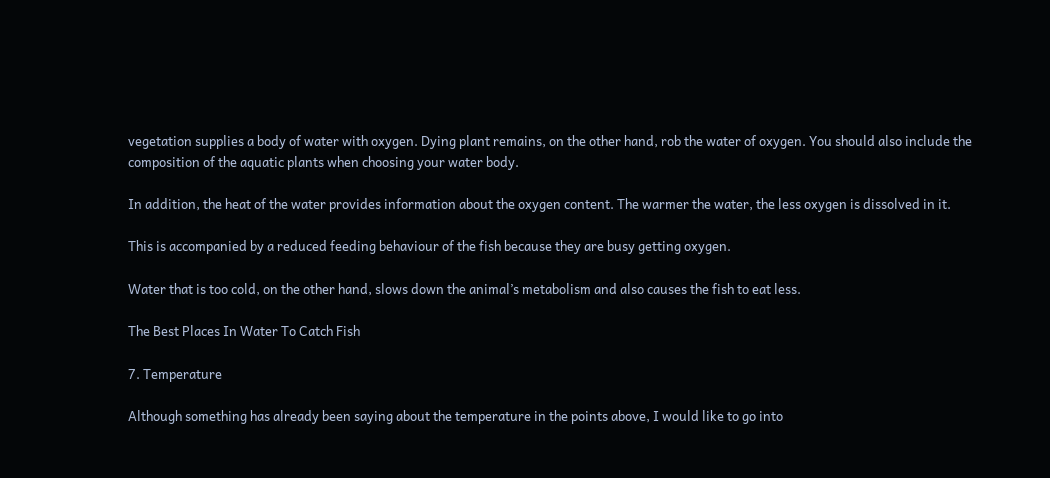vegetation supplies a body of water with oxygen. Dying plant remains, on the other hand, rob the water of oxygen. You should also include the composition of the aquatic plants when choosing your water body.

In addition, the heat of the water provides information about the oxygen content. The warmer the water, the less oxygen is dissolved in it.

This is accompanied by a reduced feeding behaviour of the fish because they are busy getting oxygen.

Water that is too cold, on the other hand, slows down the animal’s metabolism and also causes the fish to eat less.

The Best Places In Water To Catch Fish

7. Temperature

Although something has already been saying about the temperature in the points above, I would like to go into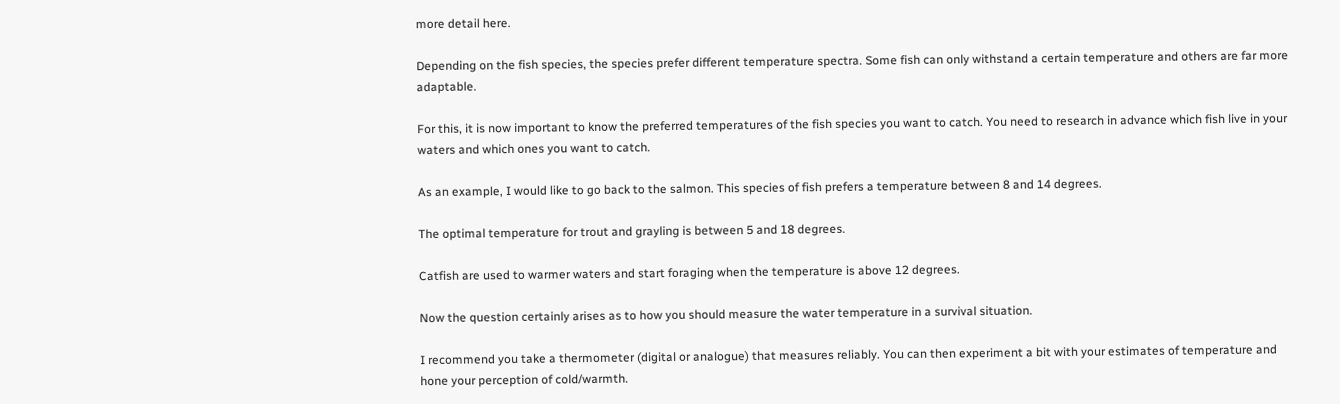more detail here.

Depending on the fish species, the species prefer different temperature spectra. Some fish can only withstand a certain temperature and others are far more adaptable.

For this, it is now important to know the preferred temperatures of the fish species you want to catch. You need to research in advance which fish live in your waters and which ones you want to catch.

As an example, I would like to go back to the salmon. This species of fish prefers a temperature between 8 and 14 degrees.

The optimal temperature for trout and grayling is between 5 and 18 degrees.

Catfish are used to warmer waters and start foraging when the temperature is above 12 degrees.

Now the question certainly arises as to how you should measure the water temperature in a survival situation.

I recommend you take a thermometer (digital or analogue) that measures reliably. You can then experiment a bit with your estimates of temperature and hone your perception of cold/warmth.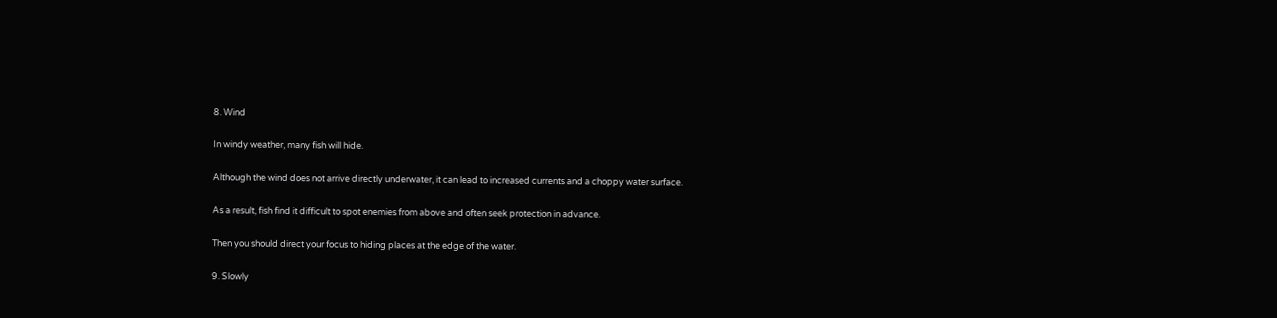8. Wind

In windy weather, many fish will hide.

Although the wind does not arrive directly underwater, it can lead to increased currents and a choppy water surface.

As a result, fish find it difficult to spot enemies from above and often seek protection in advance.

Then you should direct your focus to hiding places at the edge of the water.

9. Slowly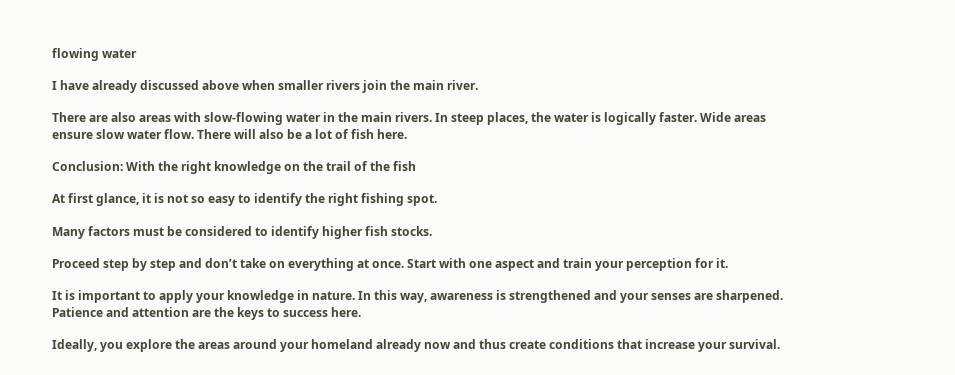flowing water

I have already discussed above when smaller rivers join the main river.

There are also areas with slow-flowing water in the main rivers. In steep places, the water is logically faster. Wide areas ensure slow water flow. There will also be a lot of fish here.

Conclusion: With the right knowledge on the trail of the fish

At first glance, it is not so easy to identify the right fishing spot.

Many factors must be considered to identify higher fish stocks.

Proceed step by step and don’t take on everything at once. Start with one aspect and train your perception for it.

It is important to apply your knowledge in nature. In this way, awareness is strengthened and your senses are sharpened. Patience and attention are the keys to success here.

Ideally, you explore the areas around your homeland already now and thus create conditions that increase your survival.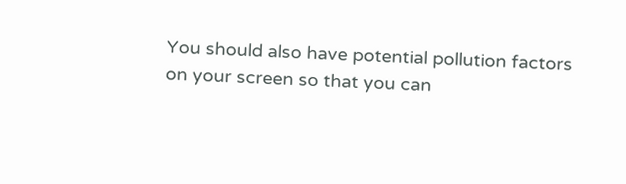You should also have potential pollution factors on your screen so that you can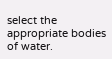select the appropriate bodies of water.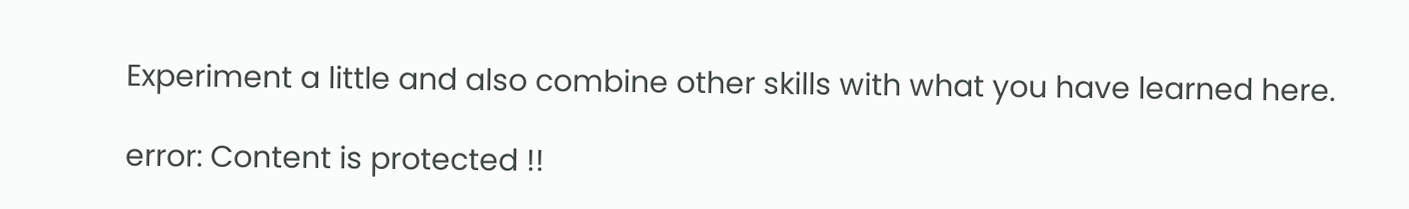Experiment a little and also combine other skills with what you have learned here.

error: Content is protected !!